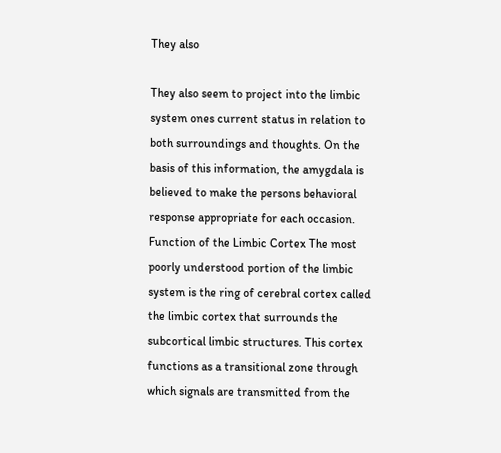They also

They also seem to project into the limbic system ones current status in relation to both surroundings and thoughts. On the basis of this information, the amygdala is believed to make the persons behavioral response appropriate for each occasion. Function of the Limbic Cortex The most poorly understood portion of the limbic system is the ring of cerebral cortex called the limbic cortex that surrounds the subcortical limbic structures. This cortex functions as a transitional zone through which signals are transmitted from the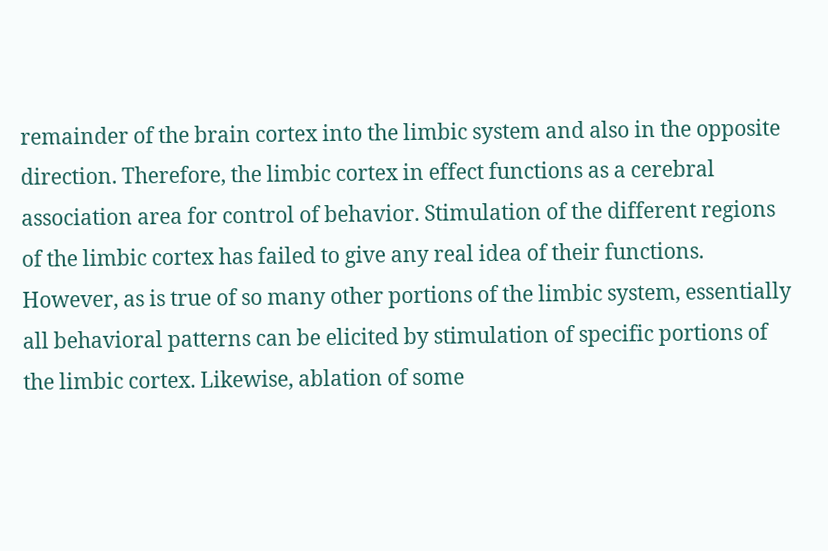remainder of the brain cortex into the limbic system and also in the opposite direction. Therefore, the limbic cortex in effect functions as a cerebral association area for control of behavior. Stimulation of the different regions of the limbic cortex has failed to give any real idea of their functions. However, as is true of so many other portions of the limbic system, essentially all behavioral patterns can be elicited by stimulation of specific portions of the limbic cortex. Likewise, ablation of some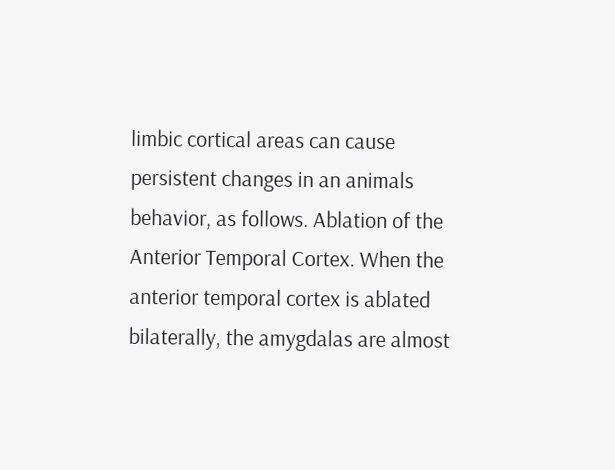limbic cortical areas can cause persistent changes in an animals behavior, as follows. Ablation of the Anterior Temporal Cortex. When the anterior temporal cortex is ablated bilaterally, the amygdalas are almost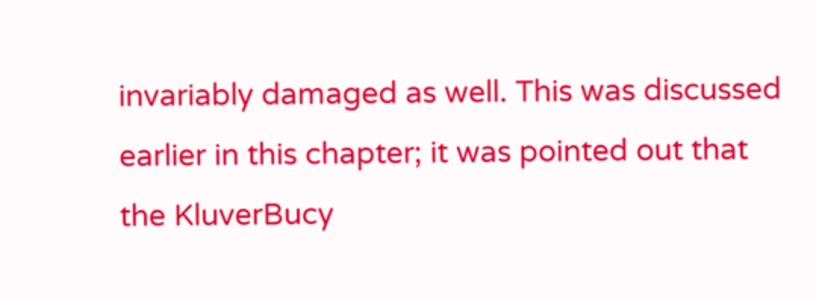invariably damaged as well. This was discussed earlier in this chapter; it was pointed out that the KluverBucy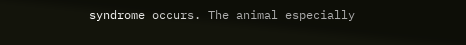syndrome occurs. The animal especially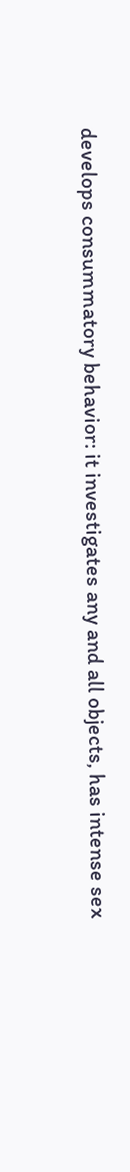develops consummatory behavior: it investigates any and all objects, has intense sex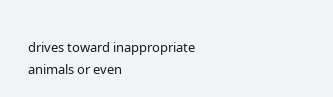drives toward inappropriate animals or even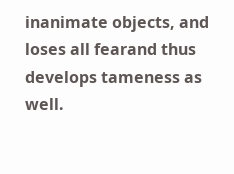inanimate objects, and loses all fearand thus develops tameness as well.